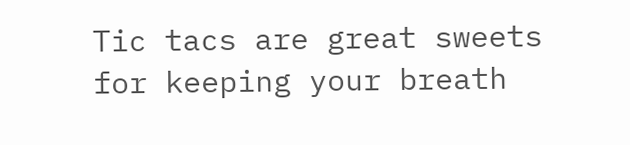Tic tacs are great sweets for keeping your breath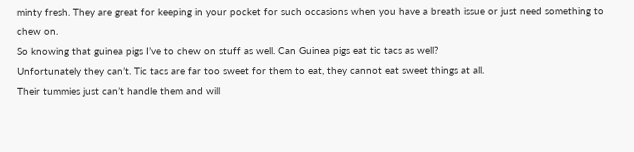minty fresh. They are great for keeping in your pocket for such occasions when you have a breath issue or just need something to chew on.
So knowing that guinea pigs I’ve to chew on stuff as well. Can Guinea pigs eat tic tacs as well?
Unfortunately they can’t. Tic tacs are far too sweet for them to eat, they cannot eat sweet things at all.
Their tummies just can’t handle them and will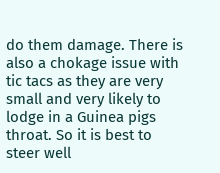do them damage. There is also a chokage issue with tic tacs as they are very small and very likely to lodge in a Guinea pigs throat. So it is best to steer well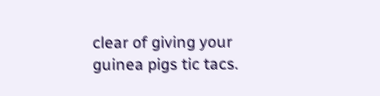clear of giving your guinea pigs tic tacs.